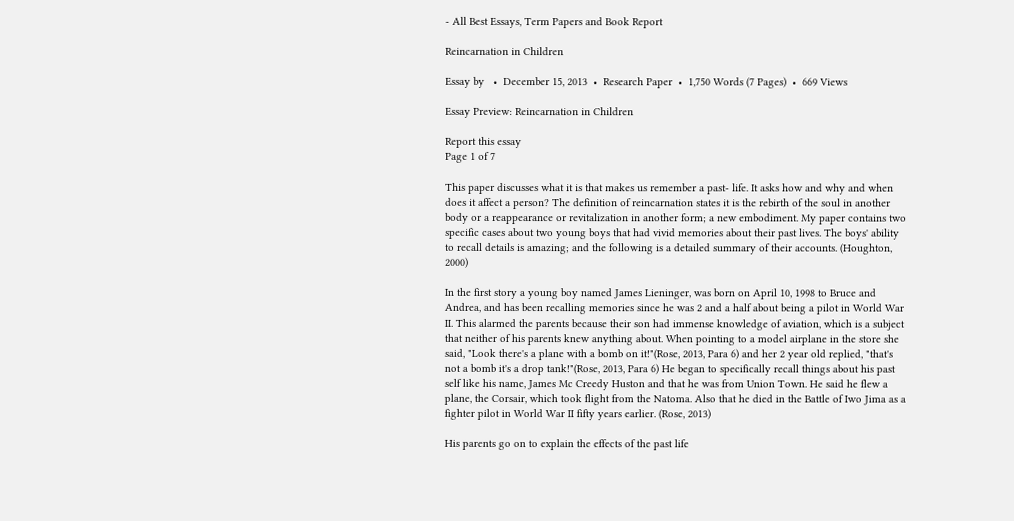- All Best Essays, Term Papers and Book Report

Reincarnation in Children

Essay by   •  December 15, 2013  •  Research Paper  •  1,750 Words (7 Pages)  •  669 Views

Essay Preview: Reincarnation in Children

Report this essay
Page 1 of 7

This paper discusses what it is that makes us remember a past- life. It asks how and why and when does it affect a person? The definition of reincarnation states it is the rebirth of the soul in another body or a reappearance or revitalization in another form; a new embodiment. My paper contains two specific cases about two young boys that had vivid memories about their past lives. The boys' ability to recall details is amazing; and the following is a detailed summary of their accounts. (Houghton, 2000)

In the first story a young boy named James Lieninger, was born on April 10, 1998 to Bruce and Andrea, and has been recalling memories since he was 2 and a half about being a pilot in World War II. This alarmed the parents because their son had immense knowledge of aviation, which is a subject that neither of his parents knew anything about. When pointing to a model airplane in the store she said, "Look there's a plane with a bomb on it!"(Rose, 2013, Para 6) and her 2 year old replied, "that's not a bomb it's a drop tank!"(Rose, 2013, Para 6) He began to specifically recall things about his past self like his name, James Mc Creedy Huston and that he was from Union Town. He said he flew a plane, the Corsair, which took flight from the Natoma. Also that he died in the Battle of Iwo Jima as a fighter pilot in World War II fifty years earlier. (Rose, 2013)

His parents go on to explain the effects of the past life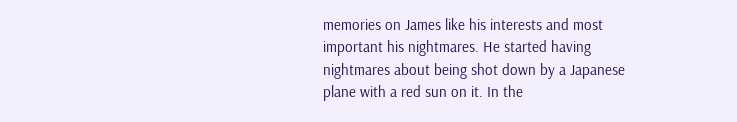memories on James like his interests and most important his nightmares. He started having nightmares about being shot down by a Japanese plane with a red sun on it. In the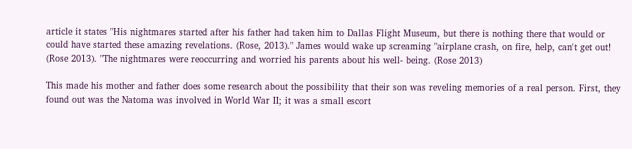article it states "His nightmares started after his father had taken him to Dallas Flight Museum, but there is nothing there that would or could have started these amazing revelations. (Rose, 2013)." James would wake up screaming "airplane crash, on fire, help, can't get out! (Rose 2013). "The nightmares were reoccurring and worried his parents about his well- being. (Rose 2013)

This made his mother and father does some research about the possibility that their son was reveling memories of a real person. First, they found out was the Natoma was involved in World War II; it was a small escort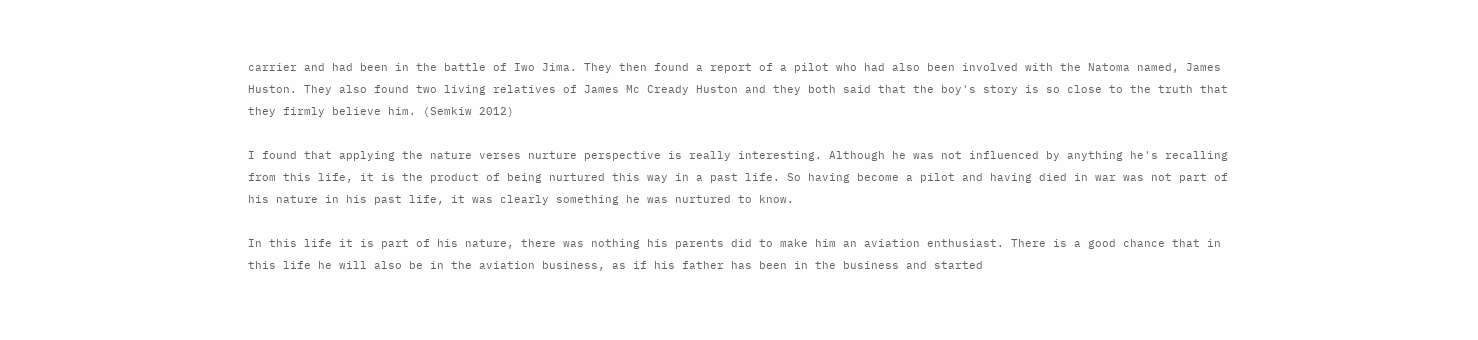carrier and had been in the battle of Iwo Jima. They then found a report of a pilot who had also been involved with the Natoma named, James Huston. They also found two living relatives of James Mc Cready Huston and they both said that the boy's story is so close to the truth that they firmly believe him. (Semkiw 2012)

I found that applying the nature verses nurture perspective is really interesting. Although he was not influenced by anything he's recalling from this life, it is the product of being nurtured this way in a past life. So having become a pilot and having died in war was not part of his nature in his past life, it was clearly something he was nurtured to know.

In this life it is part of his nature, there was nothing his parents did to make him an aviation enthusiast. There is a good chance that in this life he will also be in the aviation business, as if his father has been in the business and started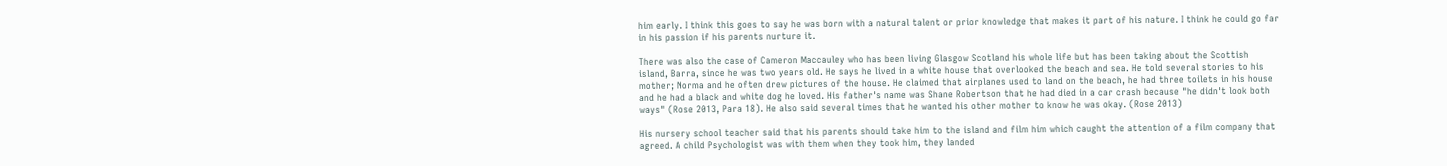him early. I think this goes to say he was born with a natural talent or prior knowledge that makes it part of his nature. I think he could go far in his passion if his parents nurture it.

There was also the case of Cameron Maccauley who has been living Glasgow Scotland his whole life but has been taking about the Scottish island, Barra, since he was two years old. He says he lived in a white house that overlooked the beach and sea. He told several stories to his mother; Norma and he often drew pictures of the house. He claimed that airplanes used to land on the beach, he had three toilets in his house and he had a black and white dog he loved. His father's name was Shane Robertson that he had died in a car crash because "he didn't look both ways" (Rose 2013, Para 18). He also said several times that he wanted his other mother to know he was okay. (Rose 2013)

His nursery school teacher said that his parents should take him to the island and film him which caught the attention of a film company that agreed. A child Psychologist was with them when they took him, they landed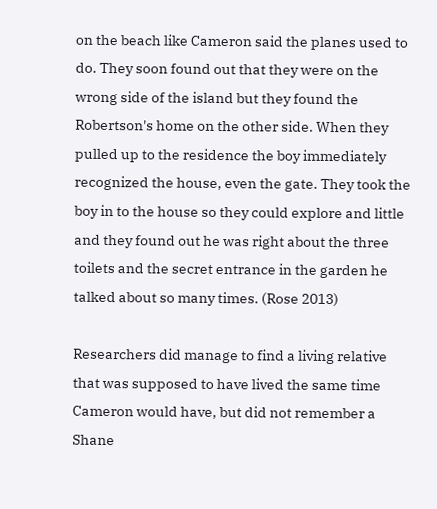on the beach like Cameron said the planes used to do. They soon found out that they were on the wrong side of the island but they found the Robertson's home on the other side. When they pulled up to the residence the boy immediately recognized the house, even the gate. They took the boy in to the house so they could explore and little and they found out he was right about the three toilets and the secret entrance in the garden he talked about so many times. (Rose 2013)

Researchers did manage to find a living relative that was supposed to have lived the same time Cameron would have, but did not remember a Shane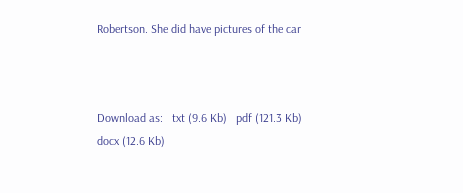Robertson. She did have pictures of the car



Download as:   txt (9.6 Kb)   pdf (121.3 Kb)   docx (12.6 Kb)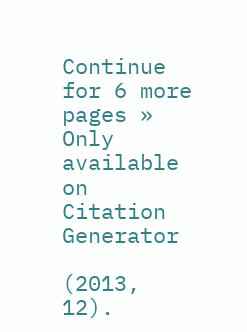Continue for 6 more pages »
Only available on
Citation Generator

(2013, 12).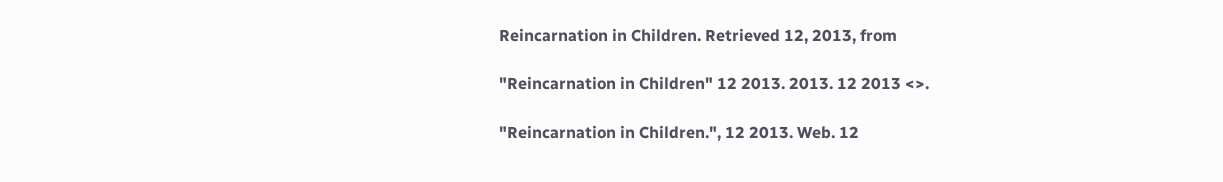Reincarnation in Children. Retrieved 12, 2013, from

"Reincarnation in Children" 12 2013. 2013. 12 2013 <>.

"Reincarnation in Children.", 12 2013. Web. 12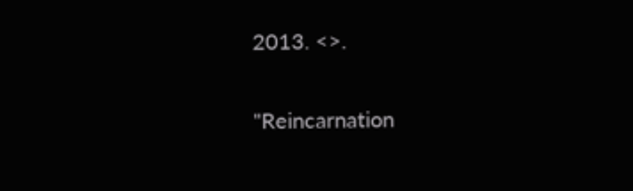2013. <>.

"Reincarnation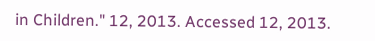in Children." 12, 2013. Accessed 12, 2013.